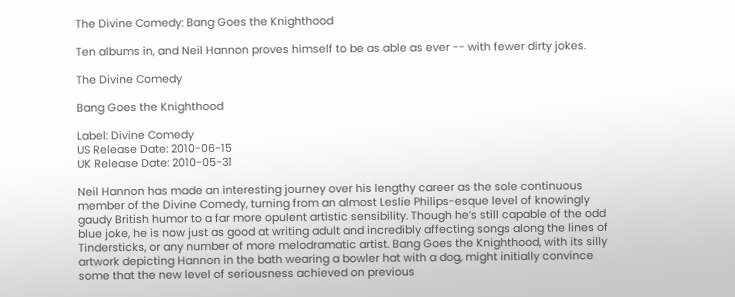The Divine Comedy: Bang Goes the Knighthood

Ten albums in, and Neil Hannon proves himself to be as able as ever -- with fewer dirty jokes.

The Divine Comedy

Bang Goes the Knighthood

Label: Divine Comedy
US Release Date: 2010-06-15
UK Release Date: 2010-05-31

Neil Hannon has made an interesting journey over his lengthy career as the sole continuous member of the Divine Comedy, turning from an almost Leslie Philips-esque level of knowingly gaudy British humor to a far more opulent artistic sensibility. Though he’s still capable of the odd blue joke, he is now just as good at writing adult and incredibly affecting songs along the lines of Tindersticks, or any number of more melodramatic artist. Bang Goes the Knighthood, with its silly artwork depicting Hannon in the bath wearing a bowler hat with a dog, might initially convince some that the new level of seriousness achieved on previous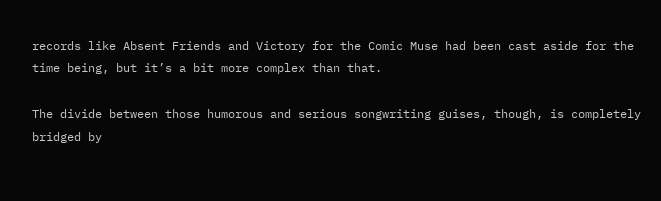records like Absent Friends and Victory for the Comic Muse had been cast aside for the time being, but it’s a bit more complex than that.

The divide between those humorous and serious songwriting guises, though, is completely bridged by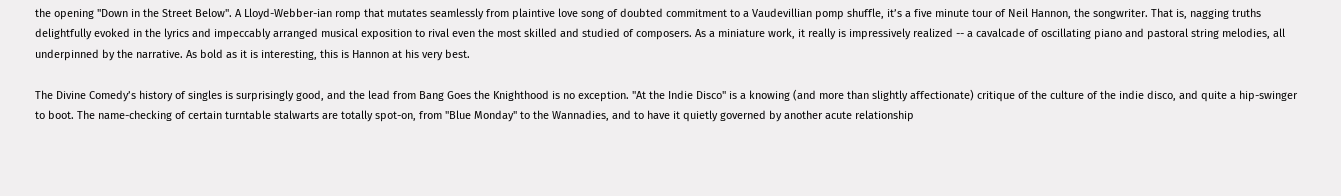the opening "Down in the Street Below". A Lloyd-Webber-ian romp that mutates seamlessly from plaintive love song of doubted commitment to a Vaudevillian pomp shuffle, it’s a five minute tour of Neil Hannon, the songwriter. That is, nagging truths delightfully evoked in the lyrics and impeccably arranged musical exposition to rival even the most skilled and studied of composers. As a miniature work, it really is impressively realized -- a cavalcade of oscillating piano and pastoral string melodies, all underpinned by the narrative. As bold as it is interesting, this is Hannon at his very best.

The Divine Comedy’s history of singles is surprisingly good, and the lead from Bang Goes the Knighthood is no exception. "At the Indie Disco" is a knowing (and more than slightly affectionate) critique of the culture of the indie disco, and quite a hip-swinger to boot. The name-checking of certain turntable stalwarts are totally spot-on, from "Blue Monday" to the Wannadies, and to have it quietly governed by another acute relationship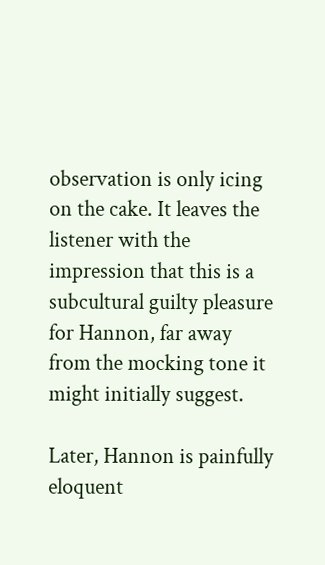observation is only icing on the cake. It leaves the listener with the impression that this is a subcultural guilty pleasure for Hannon, far away from the mocking tone it might initially suggest.

Later, Hannon is painfully eloquent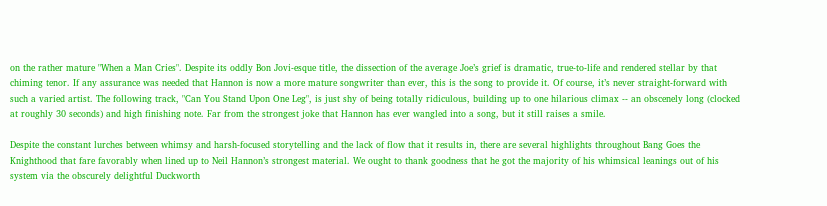on the rather mature "When a Man Cries". Despite its oddly Bon Jovi-esque title, the dissection of the average Joe’s grief is dramatic, true-to-life and rendered stellar by that chiming tenor. If any assurance was needed that Hannon is now a more mature songwriter than ever, this is the song to provide it. Of course, it’s never straight-forward with such a varied artist. The following track, "Can You Stand Upon One Leg", is just shy of being totally ridiculous, building up to one hilarious climax -- an obscenely long (clocked at roughly 30 seconds) and high finishing note. Far from the strongest joke that Hannon has ever wangled into a song, but it still raises a smile.

Despite the constant lurches between whimsy and harsh-focused storytelling and the lack of flow that it results in, there are several highlights throughout Bang Goes the Knighthood that fare favorably when lined up to Neil Hannon’s strongest material. We ought to thank goodness that he got the majority of his whimsical leanings out of his system via the obscurely delightful Duckworth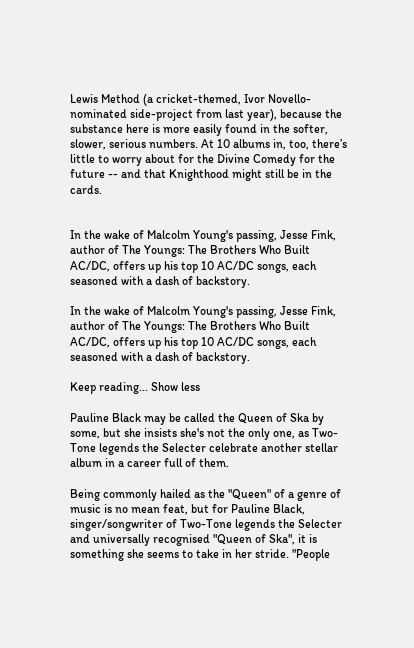Lewis Method (a cricket-themed, Ivor Novello-nominated side-project from last year), because the substance here is more easily found in the softer, slower, serious numbers. At 10 albums in, too, there’s little to worry about for the Divine Comedy for the future -- and that Knighthood might still be in the cards.


In the wake of Malcolm Young's passing, Jesse Fink, author of The Youngs: The Brothers Who Built AC/DC, offers up his top 10 AC/DC songs, each seasoned with a dash of backstory.

In the wake of Malcolm Young's passing, Jesse Fink, author of The Youngs: The Brothers Who Built AC/DC, offers up his top 10 AC/DC songs, each seasoned with a dash of backstory.

Keep reading... Show less

Pauline Black may be called the Queen of Ska by some, but she insists she's not the only one, as Two-Tone legends the Selecter celebrate another stellar album in a career full of them.

Being commonly hailed as the "Queen" of a genre of music is no mean feat, but for Pauline Black, singer/songwriter of Two-Tone legends the Selecter and universally recognised "Queen of Ska", it is something she seems to take in her stride. "People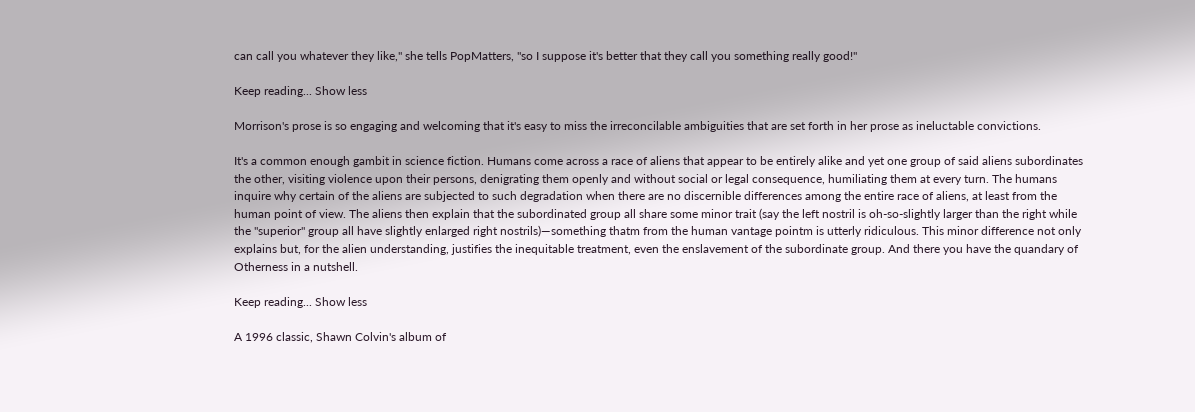can call you whatever they like," she tells PopMatters, "so I suppose it's better that they call you something really good!"

Keep reading... Show less

Morrison's prose is so engaging and welcoming that it's easy to miss the irreconcilable ambiguities that are set forth in her prose as ineluctable convictions.

It's a common enough gambit in science fiction. Humans come across a race of aliens that appear to be entirely alike and yet one group of said aliens subordinates the other, visiting violence upon their persons, denigrating them openly and without social or legal consequence, humiliating them at every turn. The humans inquire why certain of the aliens are subjected to such degradation when there are no discernible differences among the entire race of aliens, at least from the human point of view. The aliens then explain that the subordinated group all share some minor trait (say the left nostril is oh-so-slightly larger than the right while the "superior" group all have slightly enlarged right nostrils)—something thatm from the human vantage pointm is utterly ridiculous. This minor difference not only explains but, for the alien understanding, justifies the inequitable treatment, even the enslavement of the subordinate group. And there you have the quandary of Otherness in a nutshell.

Keep reading... Show less

A 1996 classic, Shawn Colvin's album of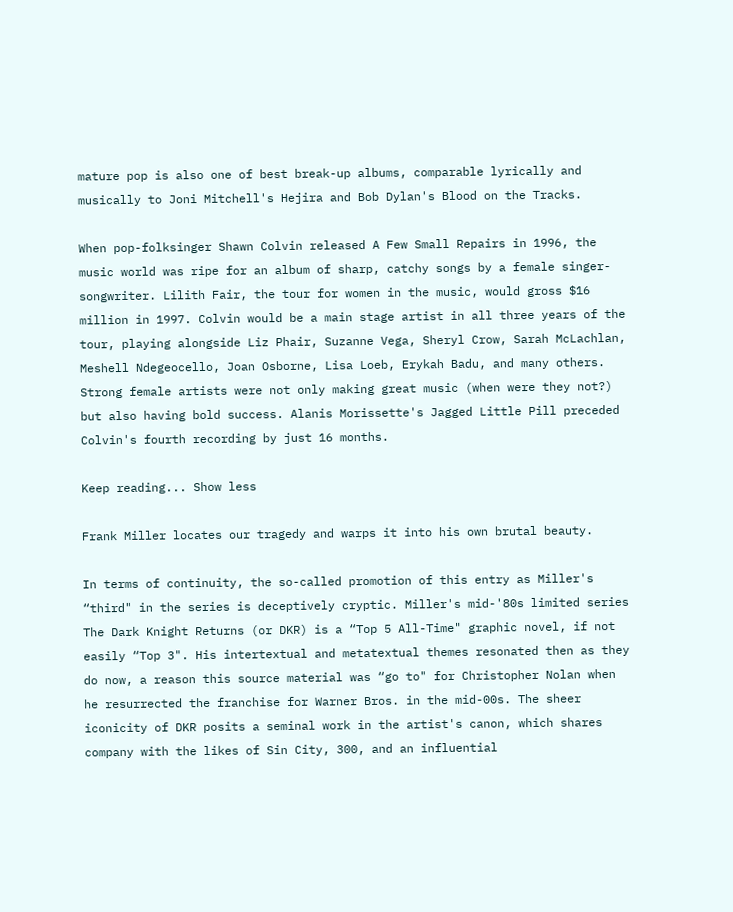mature pop is also one of best break-up albums, comparable lyrically and musically to Joni Mitchell's Hejira and Bob Dylan's Blood on the Tracks.

When pop-folksinger Shawn Colvin released A Few Small Repairs in 1996, the music world was ripe for an album of sharp, catchy songs by a female singer-songwriter. Lilith Fair, the tour for women in the music, would gross $16 million in 1997. Colvin would be a main stage artist in all three years of the tour, playing alongside Liz Phair, Suzanne Vega, Sheryl Crow, Sarah McLachlan, Meshell Ndegeocello, Joan Osborne, Lisa Loeb, Erykah Badu, and many others. Strong female artists were not only making great music (when were they not?) but also having bold success. Alanis Morissette's Jagged Little Pill preceded Colvin's fourth recording by just 16 months.

Keep reading... Show less

Frank Miller locates our tragedy and warps it into his own brutal beauty.

In terms of continuity, the so-called promotion of this entry as Miller's “third" in the series is deceptively cryptic. Miller's mid-'80s limited series The Dark Knight Returns (or DKR) is a “Top 5 All-Time" graphic novel, if not easily “Top 3". His intertextual and metatextual themes resonated then as they do now, a reason this source material was “go to" for Christopher Nolan when he resurrected the franchise for Warner Bros. in the mid-00s. The sheer iconicity of DKR posits a seminal work in the artist's canon, which shares company with the likes of Sin City, 300, and an influential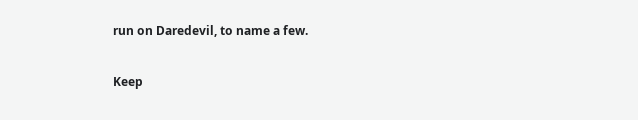run on Daredevil, to name a few.

Keep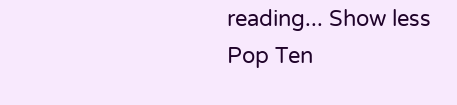reading... Show less
Pop Ten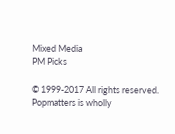Mixed Media
PM Picks

© 1999-2017 All rights reserved.
Popmatters is wholly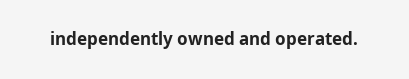independently owned and operated.